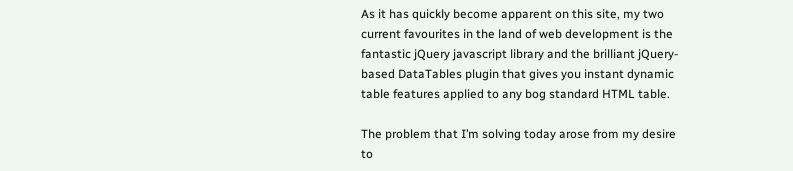As it has quickly become apparent on this site, my two current favourites in the land of web development is the fantastic jQuery javascript library and the brilliant jQuery-based DataTables plugin that gives you instant dynamic table features applied to any bog standard HTML table.

The problem that I’m solving today arose from my desire to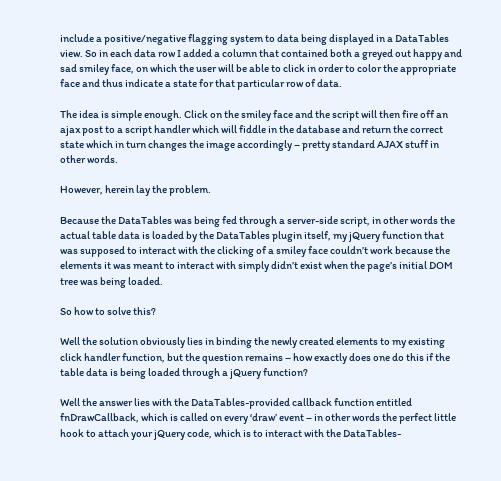include a positive/negative flagging system to data being displayed in a DataTables view. So in each data row I added a column that contained both a greyed out happy and sad smiley face, on which the user will be able to click in order to color the appropriate face and thus indicate a state for that particular row of data.

The idea is simple enough. Click on the smiley face and the script will then fire off an ajax post to a script handler which will fiddle in the database and return the correct state which in turn changes the image accordingly – pretty standard AJAX stuff in other words.

However, herein lay the problem.

Because the DataTables was being fed through a server-side script, in other words the actual table data is loaded by the DataTables plugin itself, my jQuery function that was supposed to interact with the clicking of a smiley face couldn’t work because the elements it was meant to interact with simply didn’t exist when the page’s initial DOM tree was being loaded.

So how to solve this?

Well the solution obviously lies in binding the newly created elements to my existing click handler function, but the question remains – how exactly does one do this if the table data is being loaded through a jQuery function?

Well the answer lies with the DataTables-provided callback function entitled fnDrawCallback, which is called on every ‘draw’ event – in other words the perfect little hook to attach your jQuery code, which is to interact with the DataTables-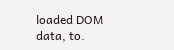loaded DOM data, to.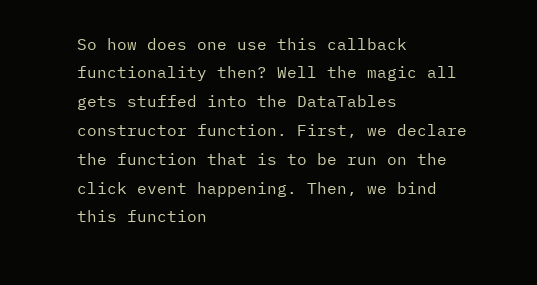So how does one use this callback functionality then? Well the magic all gets stuffed into the DataTables constructor function. First, we declare the function that is to be run on the click event happening. Then, we bind this function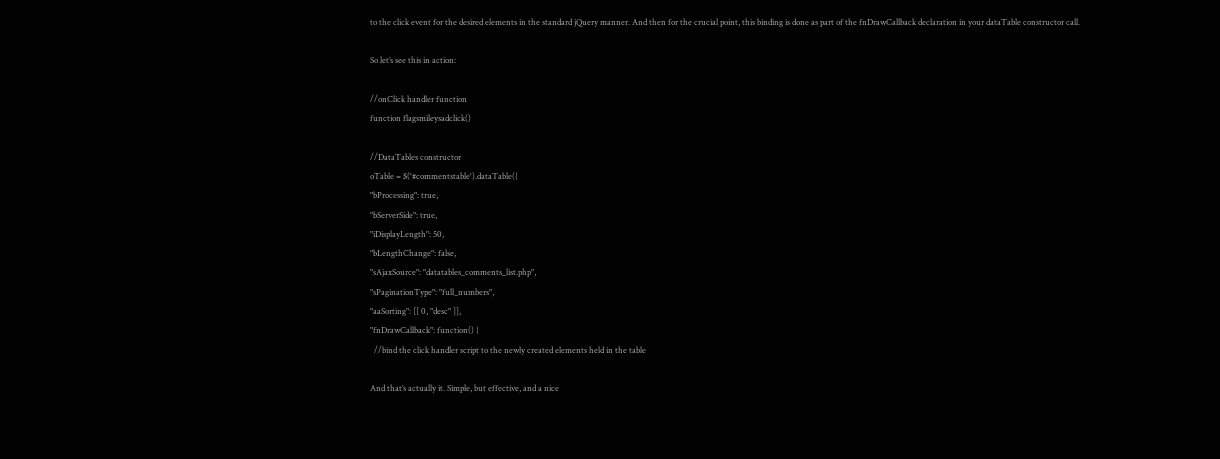to the click event for the desired elements in the standard jQuery manner. And then for the crucial point, this binding is done as part of the fnDrawCallback declaration in your dataTable constructor call.

So let’s see this in action:

//onClick handler function
function flagsmileysadclick()

//DataTables constructor
oTable = $('#commentstable').dataTable({
"bProcessing": true,
"bServerSide": true,
"iDisplayLength": 50,
"bLengthChange": false,
"sAjaxSource": "datatables_comments_list.php",
"sPaginationType": "full_numbers",
"aaSorting": [[ 0, "desc" ]],
"fnDrawCallback": function() {
  //bind the click handler script to the newly created elements held in the table

And that’s actually it. Simple, but effective, and a nice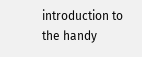introduction to the handy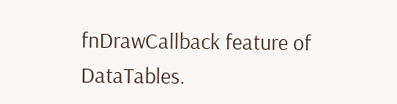fnDrawCallback feature of DataTables.